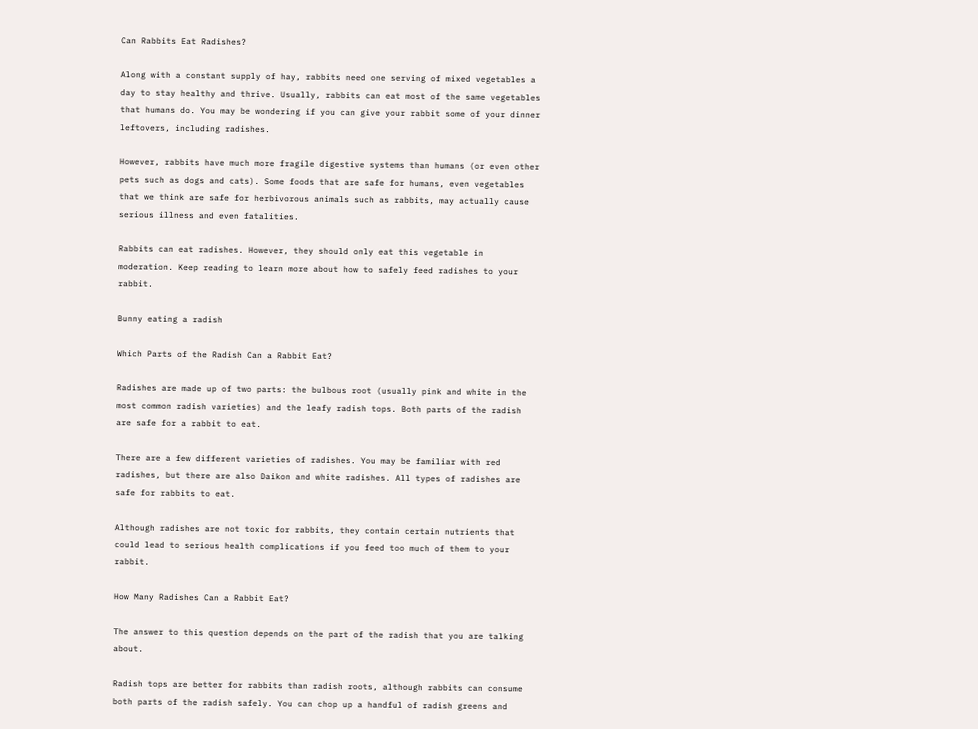Can Rabbits Eat Radishes?

Along with a constant supply of hay, rabbits need one serving of mixed vegetables a day to stay healthy and thrive. Usually, rabbits can eat most of the same vegetables that humans do. You may be wondering if you can give your rabbit some of your dinner leftovers, including radishes.

However, rabbits have much more fragile digestive systems than humans (or even other pets such as dogs and cats). Some foods that are safe for humans, even vegetables that we think are safe for herbivorous animals such as rabbits, may actually cause serious illness and even fatalities.

Rabbits can eat radishes. However, they should only eat this vegetable in moderation. Keep reading to learn more about how to safely feed radishes to your rabbit.

Bunny eating a radish

Which Parts of the Radish Can a Rabbit Eat?

Radishes are made up of two parts: the bulbous root (usually pink and white in the most common radish varieties) and the leafy radish tops. Both parts of the radish are safe for a rabbit to eat.

There are a few different varieties of radishes. You may be familiar with red radishes, but there are also Daikon and white radishes. All types of radishes are safe for rabbits to eat.

Although radishes are not toxic for rabbits, they contain certain nutrients that could lead to serious health complications if you feed too much of them to your rabbit.

How Many Radishes Can a Rabbit Eat?

The answer to this question depends on the part of the radish that you are talking about.

Radish tops are better for rabbits than radish roots, although rabbits can consume both parts of the radish safely. You can chop up a handful of radish greens and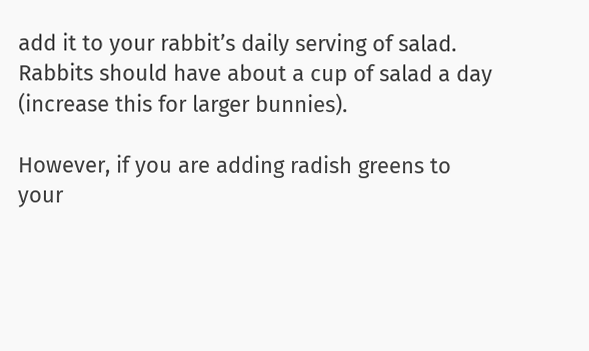add it to your rabbit’s daily serving of salad. Rabbits should have about a cup of salad a day (increase this for larger bunnies).

However, if you are adding radish greens to your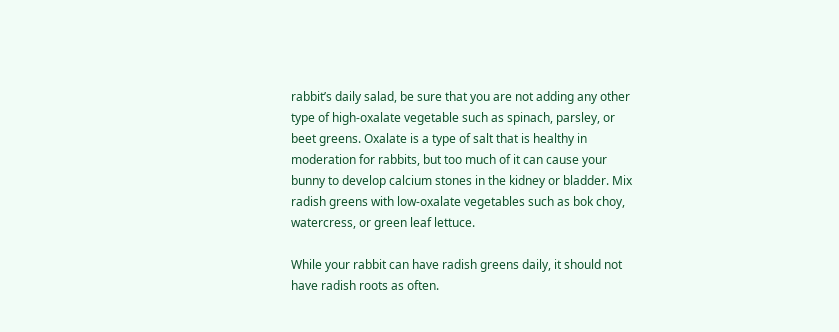rabbit’s daily salad, be sure that you are not adding any other type of high-oxalate vegetable such as spinach, parsley, or beet greens. Oxalate is a type of salt that is healthy in moderation for rabbits, but too much of it can cause your bunny to develop calcium stones in the kidney or bladder. Mix radish greens with low-oxalate vegetables such as bok choy, watercress, or green leaf lettuce.

While your rabbit can have radish greens daily, it should not have radish roots as often.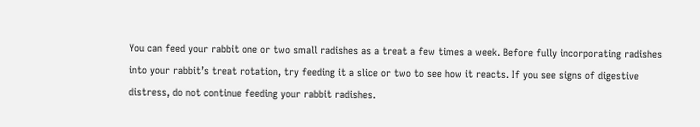You can feed your rabbit one or two small radishes as a treat a few times a week. Before fully incorporating radishes into your rabbit’s treat rotation, try feeding it a slice or two to see how it reacts. If you see signs of digestive distress, do not continue feeding your rabbit radishes.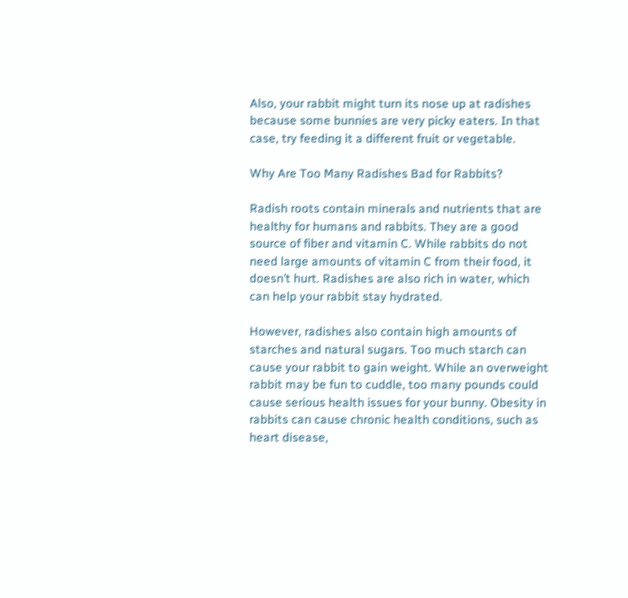Also, your rabbit might turn its nose up at radishes because some bunnies are very picky eaters. In that case, try feeding it a different fruit or vegetable.

Why Are Too Many Radishes Bad for Rabbits?

Radish roots contain minerals and nutrients that are healthy for humans and rabbits. They are a good source of fiber and vitamin C. While rabbits do not need large amounts of vitamin C from their food, it doesn’t hurt. Radishes are also rich in water, which can help your rabbit stay hydrated.

However, radishes also contain high amounts of starches and natural sugars. Too much starch can cause your rabbit to gain weight. While an overweight rabbit may be fun to cuddle, too many pounds could cause serious health issues for your bunny. Obesity in rabbits can cause chronic health conditions, such as heart disease,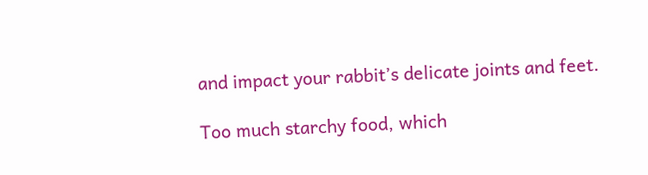and impact your rabbit’s delicate joints and feet.

Too much starchy food, which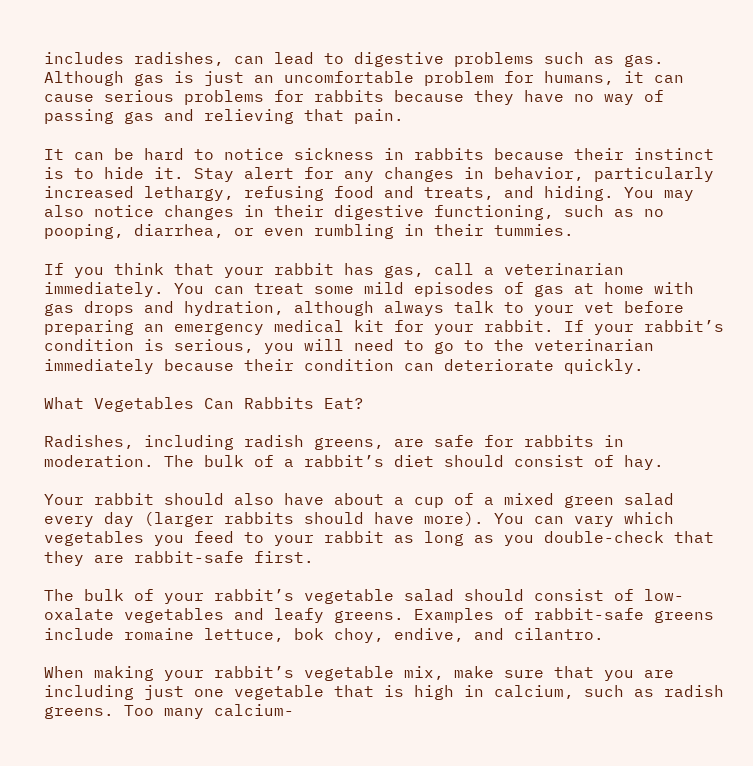includes radishes, can lead to digestive problems such as gas. Although gas is just an uncomfortable problem for humans, it can cause serious problems for rabbits because they have no way of passing gas and relieving that pain.

It can be hard to notice sickness in rabbits because their instinct is to hide it. Stay alert for any changes in behavior, particularly increased lethargy, refusing food and treats, and hiding. You may also notice changes in their digestive functioning, such as no pooping, diarrhea, or even rumbling in their tummies.

If you think that your rabbit has gas, call a veterinarian immediately. You can treat some mild episodes of gas at home with gas drops and hydration, although always talk to your vet before preparing an emergency medical kit for your rabbit. If your rabbit’s condition is serious, you will need to go to the veterinarian immediately because their condition can deteriorate quickly.

What Vegetables Can Rabbits Eat?

Radishes, including radish greens, are safe for rabbits in moderation. The bulk of a rabbit’s diet should consist of hay.

Your rabbit should also have about a cup of a mixed green salad every day (larger rabbits should have more). You can vary which vegetables you feed to your rabbit as long as you double-check that they are rabbit-safe first.

The bulk of your rabbit’s vegetable salad should consist of low-oxalate vegetables and leafy greens. Examples of rabbit-safe greens include romaine lettuce, bok choy, endive, and cilantro.

When making your rabbit’s vegetable mix, make sure that you are including just one vegetable that is high in calcium, such as radish greens. Too many calcium-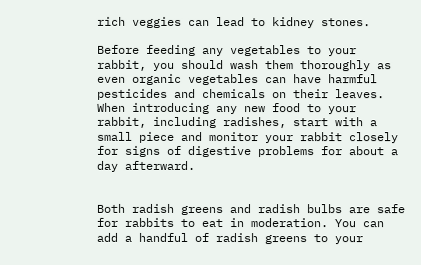rich veggies can lead to kidney stones.

Before feeding any vegetables to your rabbit, you should wash them thoroughly as even organic vegetables can have harmful pesticides and chemicals on their leaves. When introducing any new food to your rabbit, including radishes, start with a small piece and monitor your rabbit closely for signs of digestive problems for about a day afterward.


Both radish greens and radish bulbs are safe for rabbits to eat in moderation. You can add a handful of radish greens to your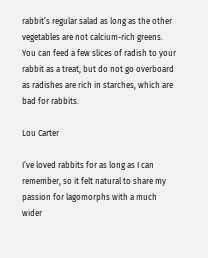rabbit’s regular salad as long as the other vegetables are not calcium-rich greens. You can feed a few slices of radish to your rabbit as a treat, but do not go overboard as radishes are rich in starches, which are bad for rabbits.

Lou Carter

I’ve loved rabbits for as long as I can remember, so it felt natural to share my passion for lagomorphs with a much wider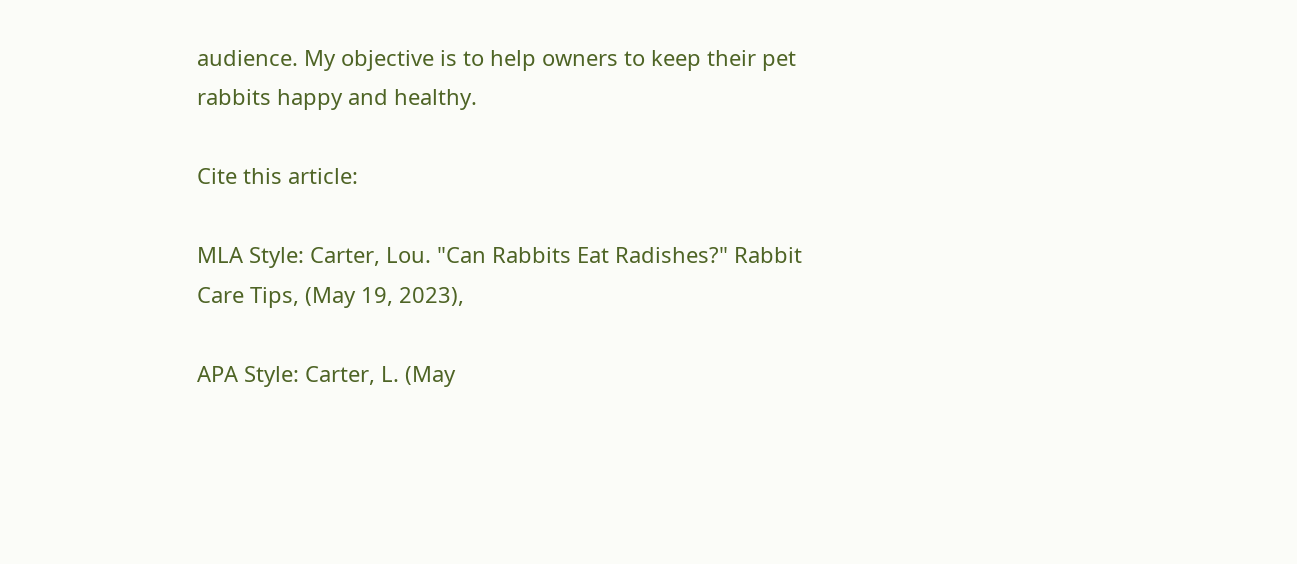audience. My objective is to help owners to keep their pet rabbits happy and healthy.

Cite this article:

MLA Style: Carter, Lou. "Can Rabbits Eat Radishes?" Rabbit Care Tips, (May 19, 2023),

APA Style: Carter, L. (May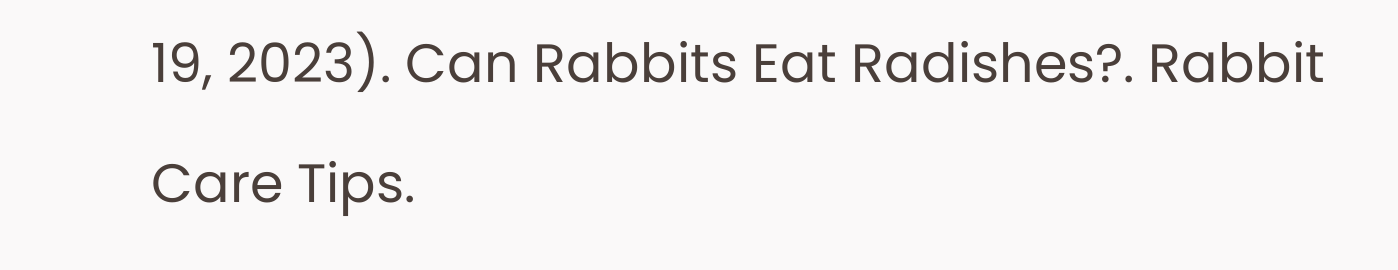19, 2023). Can Rabbits Eat Radishes?. Rabbit Care Tips.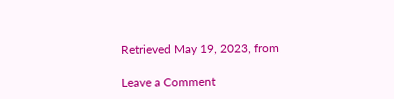Retrieved May 19, 2023, from

Leave a Comment